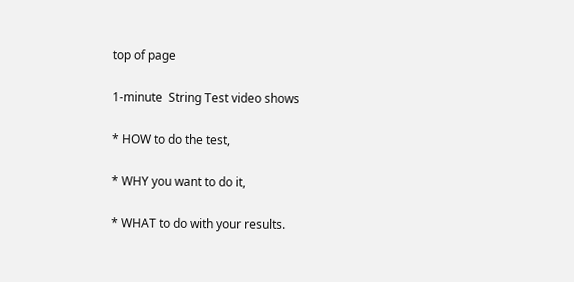top of page

1-minute  String Test video shows

* HOW to do the test,

* WHY you want to do it,

* WHAT to do with your results.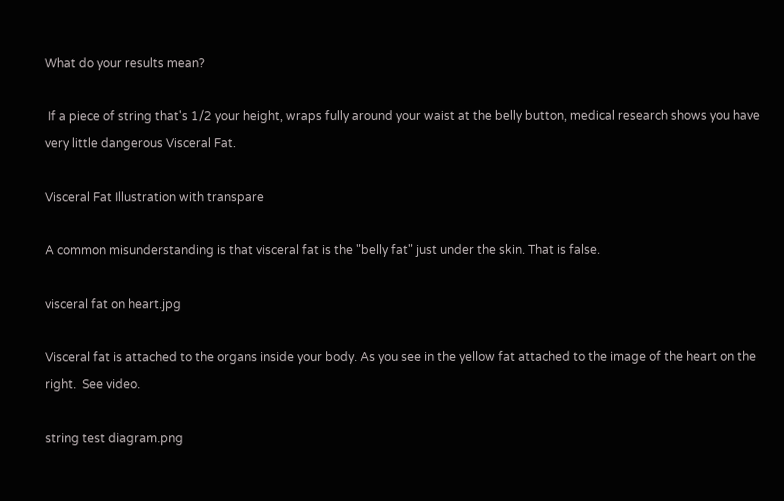What do your results mean?

 If a piece of string that's 1/2 your height, wraps fully around your waist at the belly button, medical research shows you have very little dangerous Visceral Fat.

Visceral Fat Illustration with transpare

A common misunderstanding is that visceral fat is the "belly fat" just under the skin. That is false.

visceral fat on heart.jpg

Visceral fat is attached to the organs inside your body. As you see in the yellow fat attached to the image of the heart on the right.  See video.

string test diagram.png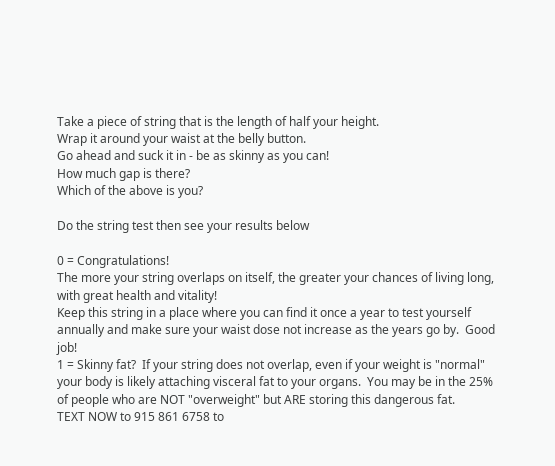Take a piece of string that is the length of half your height.
Wrap it around your waist at the belly button.
Go ahead and suck it in - be as skinny as you can!
How much gap is there?
Which of the above is you?

Do the string test then see your results below

0 = Congratulations!
The more your string overlaps on itself, the greater your chances of living long, with great health and vitality!
Keep this string in a place where you can find it once a year to test yourself annually and make sure your waist dose not increase as the years go by.  Good job!
1 = Skinny fat?  If your string does not overlap, even if your weight is "normal" your body is likely attaching visceral fat to your organs.  You may be in the 25% of people who are NOT "overweight" but ARE storing this dangerous fat.
TEXT NOW to 915 861 6758 to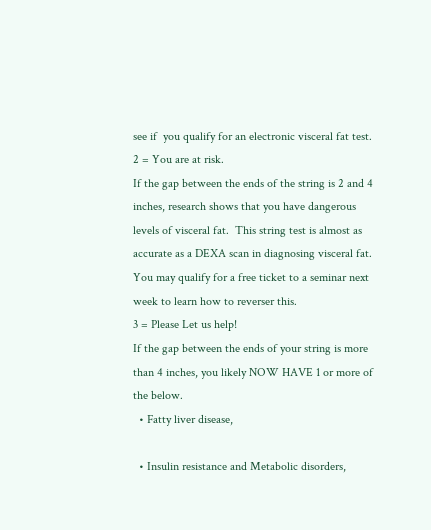see if  you qualify for an electronic visceral fat test.
2 = You are at risk.
If the gap between the ends of the string is 2 and 4 inches, research shows that you have dangerous levels of visceral fat.  This string test is almost as accurate as a DEXA scan in diagnosing visceral fat.
You may qualify for a free ticket to a seminar next week to learn how to reverser this.
3 = Please Let us help!
If the gap between the ends of your string is more than 4 inches, you likely NOW HAVE 1 or more of the below.
  • Fatty liver disease,

  • Insulin resistance and Metabolic disorders,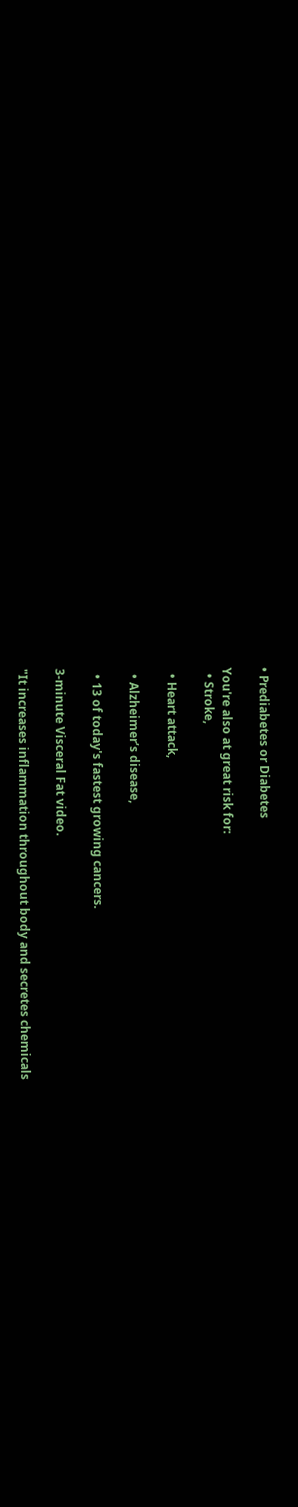• Prediabetes or Diabetes

You're also at great risk for:
  • Stroke,

  • Heart attack,

  • Alzheimer’s disease,

  • 13 of today's fastest growing cancers.

3-minute Visceral Fat video.

"It increases inflammation throughout body and secretes chemicals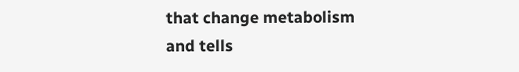that change metabolism and tells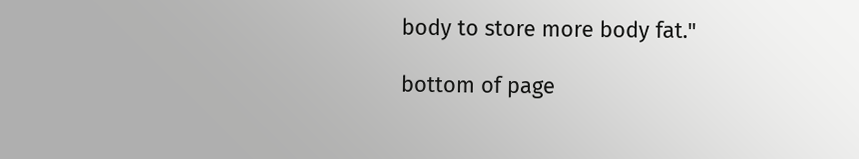body to store more body fat."

bottom of page